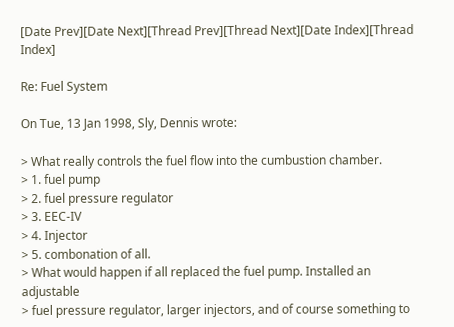[Date Prev][Date Next][Thread Prev][Thread Next][Date Index][Thread Index]

Re: Fuel System

On Tue, 13 Jan 1998, Sly, Dennis wrote:

> What really controls the fuel flow into the cumbustion chamber.
> 1. fuel pump
> 2. fuel pressure regulator
> 3. EEC-IV
> 4. Injector
> 5. combonation of all.
> What would happen if all replaced the fuel pump. Installed an adjustable
> fuel pressure regulator, larger injectors, and of course something to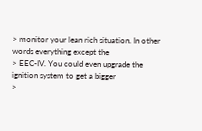> monitor your lean rich situation. In other words everything except the
> EEC-IV. You could even upgrade the ignition system to get a bigger
>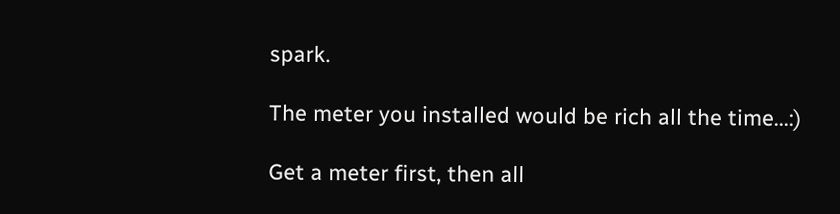spark.

The meter you installed would be rich all the time...:)

Get a meter first, then all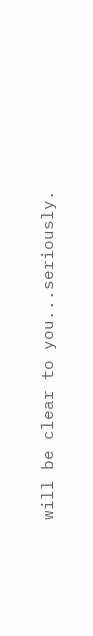will be clear to you...seriously.